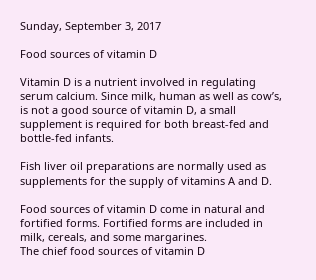Sunday, September 3, 2017

Food sources of vitamin D

Vitamin D is a nutrient involved in regulating serum calcium. Since milk, human as well as cow’s, is not a good source of vitamin D, a small supplement is required for both breast-fed and bottle-fed infants.

Fish liver oil preparations are normally used as supplements for the supply of vitamins A and D.

Food sources of vitamin D come in natural and fortified forms. Fortified forms are included in milk, cereals, and some margarines.
The chief food sources of vitamin D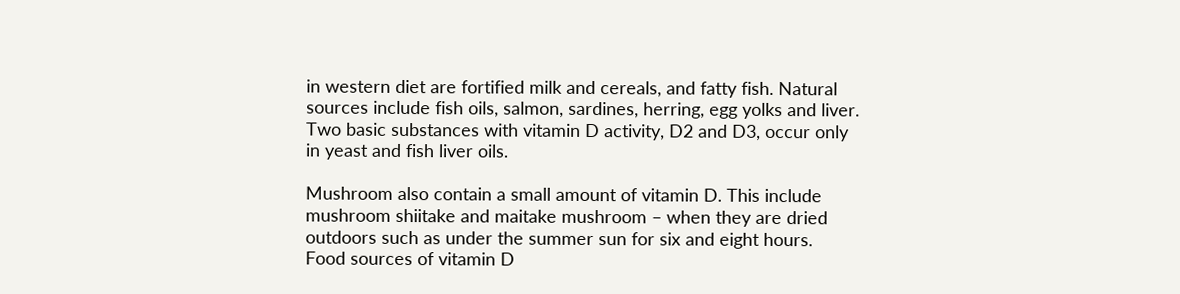in western diet are fortified milk and cereals, and fatty fish. Natural sources include fish oils, salmon, sardines, herring, egg yolks and liver. Two basic substances with vitamin D activity, D2 and D3, occur only in yeast and fish liver oils.

Mushroom also contain a small amount of vitamin D. This include mushroom shiitake and maitake mushroom – when they are dried outdoors such as under the summer sun for six and eight hours.
Food sources of vitamin D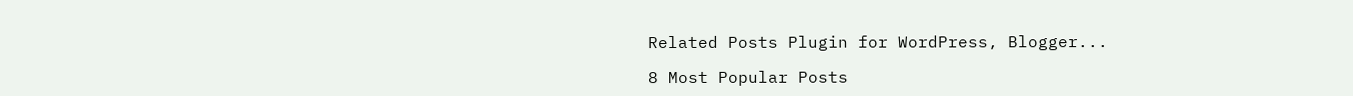Related Posts Plugin for WordPress, Blogger...

8 Most Popular Posts